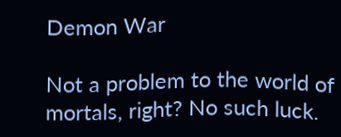Demon War

Not a problem to the world of mortals, right? No such luck.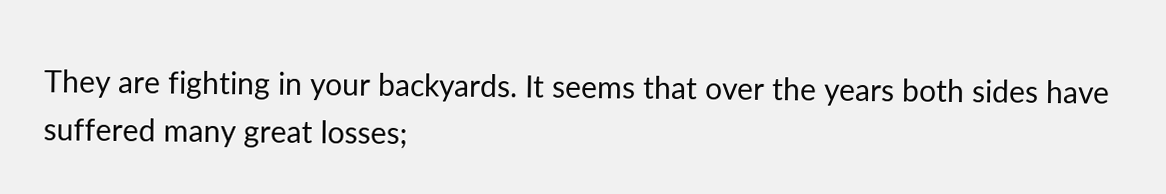They are fighting in your backyards. It seems that over the years both sides have suffered many great losses;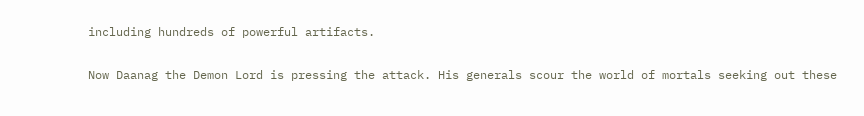including hundreds of powerful artifacts.

Now Daanag the Demon Lord is pressing the attack. His generals scour the world of mortals seeking out these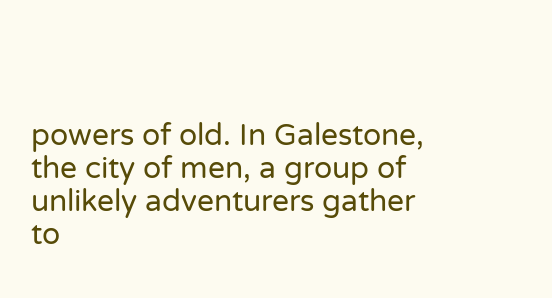powers of old. In Galestone, the city of men, a group of unlikely adventurers gather to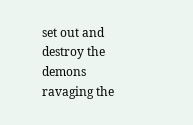set out and destroy the demons ravaging the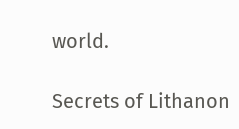world.

Secrets of Lithanon